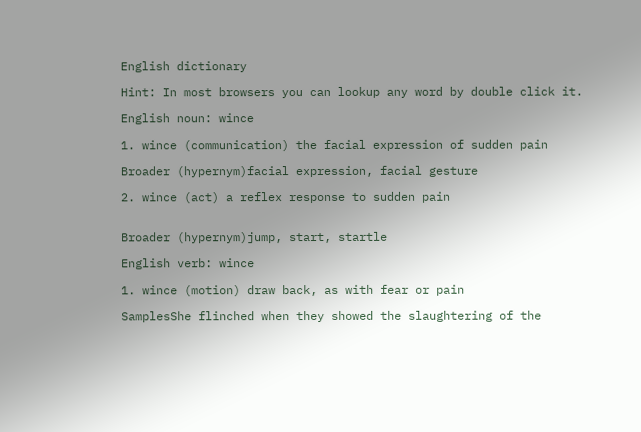English dictionary

Hint: In most browsers you can lookup any word by double click it.

English noun: wince

1. wince (communication) the facial expression of sudden pain

Broader (hypernym)facial expression, facial gesture

2. wince (act) a reflex response to sudden pain


Broader (hypernym)jump, start, startle

English verb: wince

1. wince (motion) draw back, as with fear or pain

SamplesShe flinched when they showed the slaughtering of the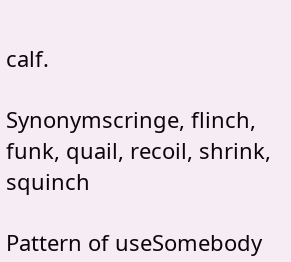calf.

Synonymscringe, flinch, funk, quail, recoil, shrink, squinch

Pattern of useSomebody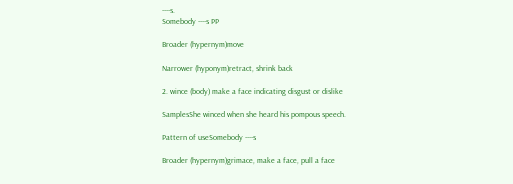----s.
Somebody ----s PP

Broader (hypernym)move

Narrower (hyponym)retract, shrink back

2. wince (body) make a face indicating disgust or dislike

SamplesShe winced when she heard his pompous speech.

Pattern of useSomebody ----s

Broader (hypernym)grimace, make a face, pull a face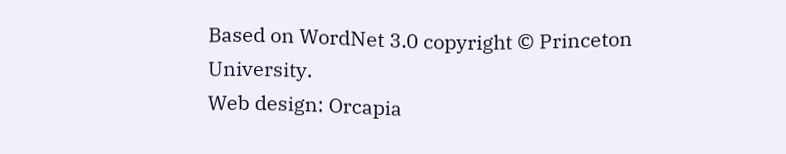Based on WordNet 3.0 copyright © Princeton University.
Web design: Orcapia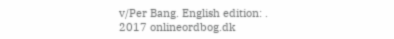v/Per Bang. English edition: .
2017 onlineordbog.dk